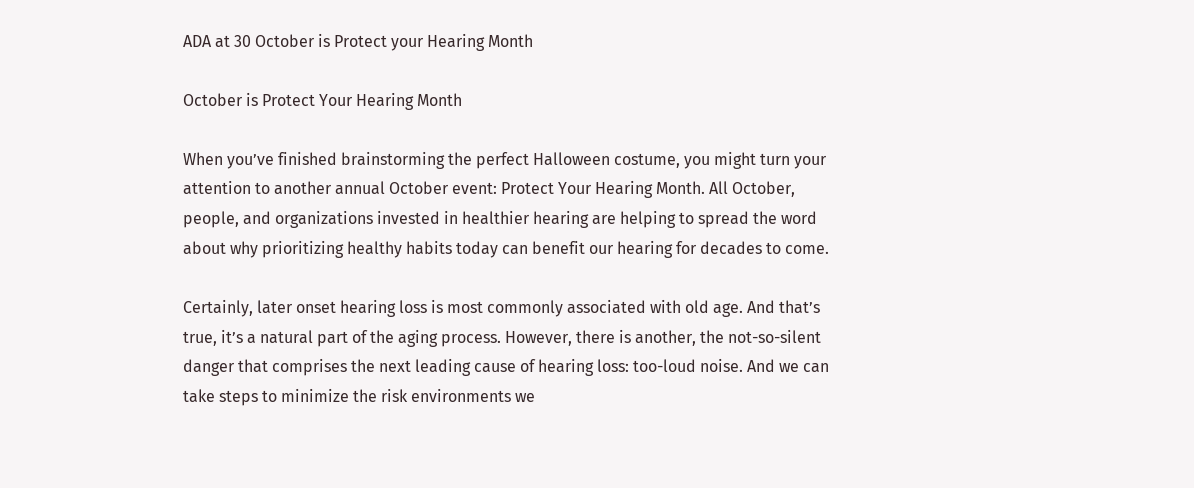ADA at 30 October is Protect your Hearing Month

October is Protect Your Hearing Month

When you’ve finished brainstorming the perfect Halloween costume, you might turn your attention to another annual October event: Protect Your Hearing Month. All October, people, and organizations invested in healthier hearing are helping to spread the word about why prioritizing healthy habits today can benefit our hearing for decades to come.

Certainly, later onset hearing loss is most commonly associated with old age. And that’s true, it’s a natural part of the aging process. However, there is another, the not-so-silent danger that comprises the next leading cause of hearing loss: too-loud noise. And we can take steps to minimize the risk environments we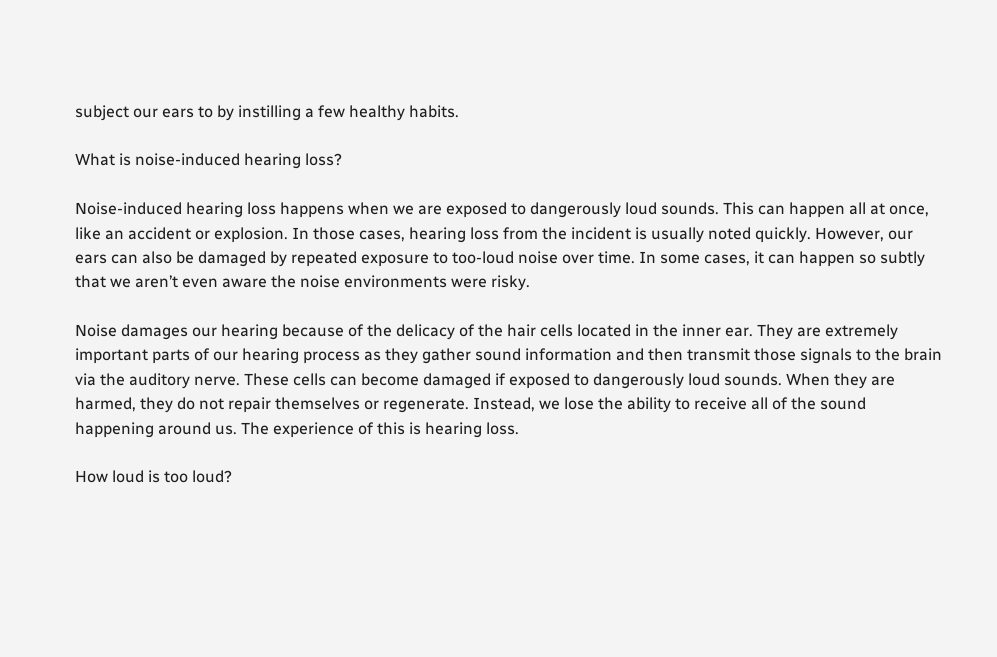subject our ears to by instilling a few healthy habits.

What is noise-induced hearing loss?

Noise-induced hearing loss happens when we are exposed to dangerously loud sounds. This can happen all at once, like an accident or explosion. In those cases, hearing loss from the incident is usually noted quickly. However, our ears can also be damaged by repeated exposure to too-loud noise over time. In some cases, it can happen so subtly that we aren’t even aware the noise environments were risky.

Noise damages our hearing because of the delicacy of the hair cells located in the inner ear. They are extremely important parts of our hearing process as they gather sound information and then transmit those signals to the brain via the auditory nerve. These cells can become damaged if exposed to dangerously loud sounds. When they are harmed, they do not repair themselves or regenerate. Instead, we lose the ability to receive all of the sound happening around us. The experience of this is hearing loss.

How loud is too loud?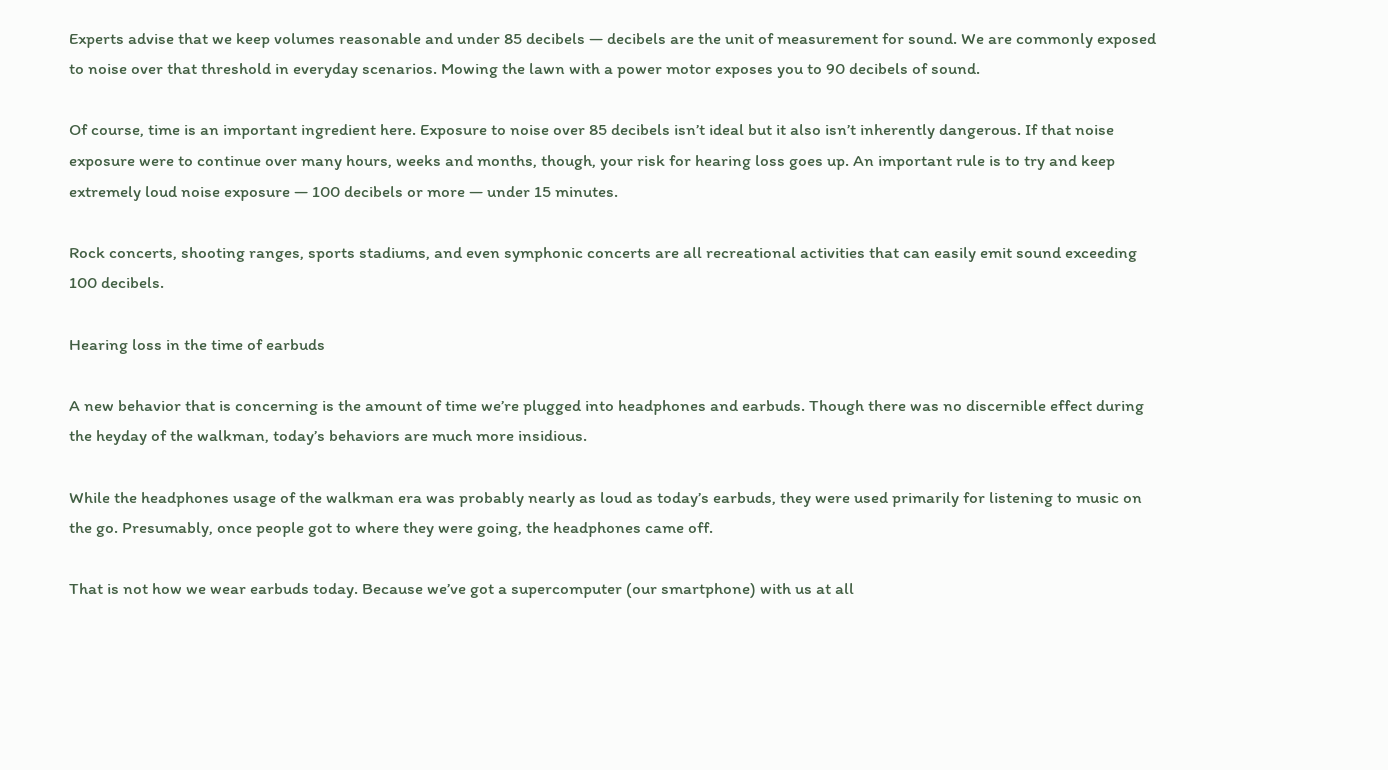Experts advise that we keep volumes reasonable and under 85 decibels — decibels are the unit of measurement for sound. We are commonly exposed to noise over that threshold in everyday scenarios. Mowing the lawn with a power motor exposes you to 90 decibels of sound.

Of course, time is an important ingredient here. Exposure to noise over 85 decibels isn’t ideal but it also isn’t inherently dangerous. If that noise exposure were to continue over many hours, weeks and months, though, your risk for hearing loss goes up. An important rule is to try and keep extremely loud noise exposure — 100 decibels or more — under 15 minutes.

Rock concerts, shooting ranges, sports stadiums, and even symphonic concerts are all recreational activities that can easily emit sound exceeding 100 decibels.

Hearing loss in the time of earbuds

A new behavior that is concerning is the amount of time we’re plugged into headphones and earbuds. Though there was no discernible effect during the heyday of the walkman, today’s behaviors are much more insidious.

While the headphones usage of the walkman era was probably nearly as loud as today’s earbuds, they were used primarily for listening to music on the go. Presumably, once people got to where they were going, the headphones came off.

That is not how we wear earbuds today. Because we’ve got a supercomputer (our smartphone) with us at all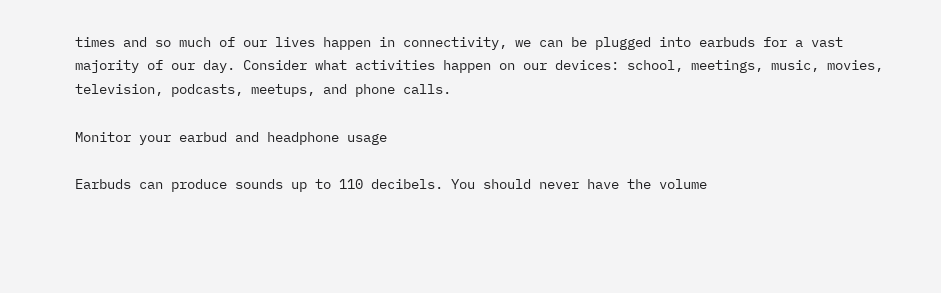times and so much of our lives happen in connectivity, we can be plugged into earbuds for a vast majority of our day. Consider what activities happen on our devices: school, meetings, music, movies, television, podcasts, meetups, and phone calls.

Monitor your earbud and headphone usage

Earbuds can produce sounds up to 110 decibels. You should never have the volume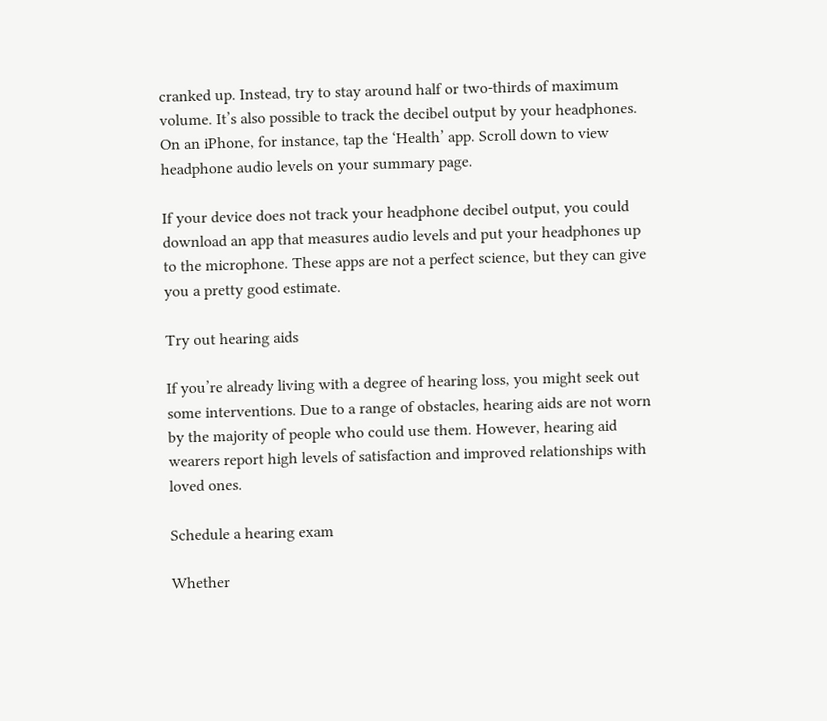cranked up. Instead, try to stay around half or two-thirds of maximum volume. It’s also possible to track the decibel output by your headphones. On an iPhone, for instance, tap the ‘Health’ app. Scroll down to view headphone audio levels on your summary page.

If your device does not track your headphone decibel output, you could download an app that measures audio levels and put your headphones up to the microphone. These apps are not a perfect science, but they can give you a pretty good estimate.

Try out hearing aids

If you’re already living with a degree of hearing loss, you might seek out some interventions. Due to a range of obstacles, hearing aids are not worn by the majority of people who could use them. However, hearing aid wearers report high levels of satisfaction and improved relationships with loved ones.

Schedule a hearing exam

Whether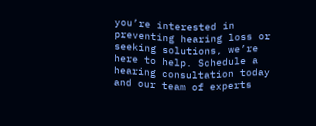you’re interested in preventing hearing loss or seeking solutions, we’re here to help. Schedule a hearing consultation today and our team of experts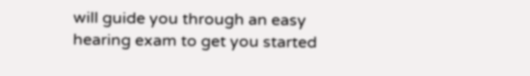will guide you through an easy hearing exam to get you started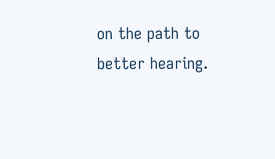on the path to better hearing.